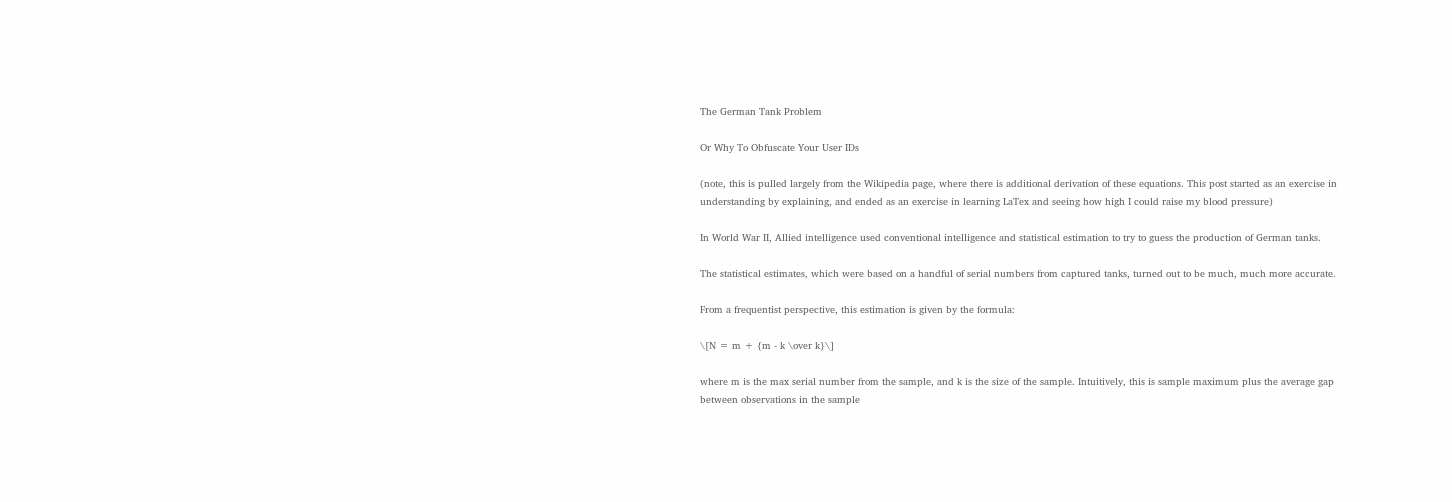The German Tank Problem

Or Why To Obfuscate Your User IDs

(note, this is pulled largely from the Wikipedia page, where there is additional derivation of these equations. This post started as an exercise in understanding by explaining, and ended as an exercise in learning LaTex and seeing how high I could raise my blood pressure)

In World War II, Allied intelligence used conventional intelligence and statistical estimation to try to guess the production of German tanks.

The statistical estimates, which were based on a handful of serial numbers from captured tanks, turned out to be much, much more accurate.

From a frequentist perspective, this estimation is given by the formula:

\[N = m + {m - k \over k}\]

where m is the max serial number from the sample, and k is the size of the sample. Intuitively, this is sample maximum plus the average gap between observations in the sample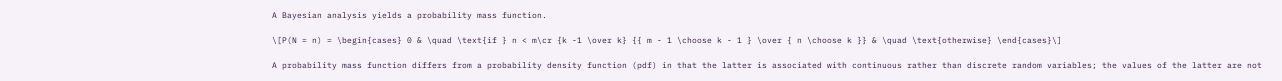A Bayesian analysis yields a probability mass function.

\[P(N = n) = \begin{cases} 0 & \quad \text{if } n < m\cr {k -1 \over k} {{ m - 1 \choose k - 1 } \over { n \choose k }} & \quad \text{otherwise} \end{cases}\]

A probability mass function differs from a probability density function (pdf) in that the latter is associated with continuous rather than discrete random variables; the values of the latter are not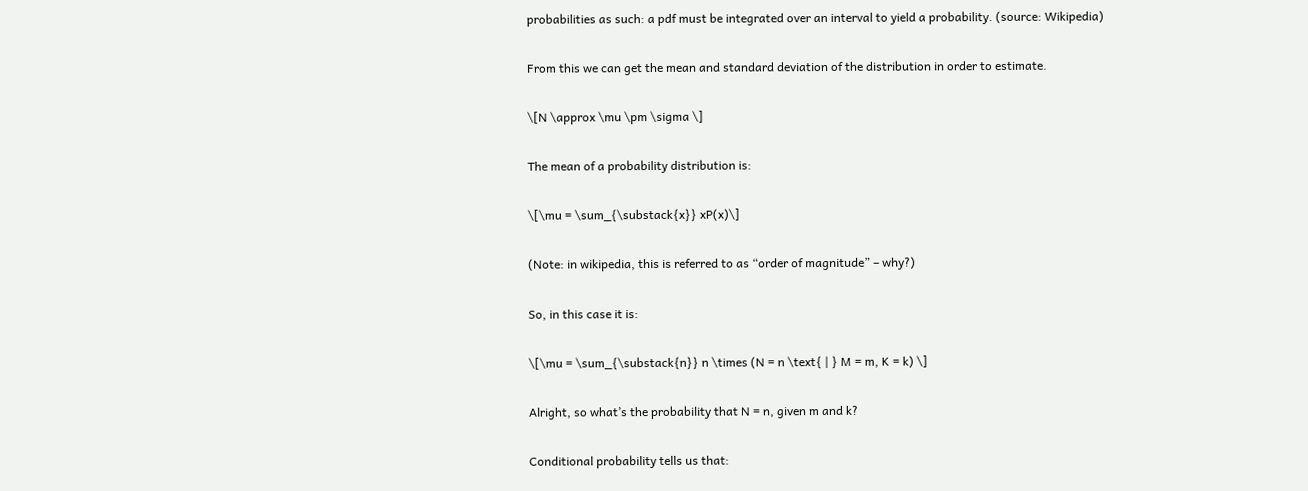probabilities as such: a pdf must be integrated over an interval to yield a probability. (source: Wikipedia)

From this we can get the mean and standard deviation of the distribution in order to estimate.

\[N \approx \mu \pm \sigma \]

The mean of a probability distribution is:

\[\mu = \sum_{\substack{x}} xP(x)\]

(Note: in wikipedia, this is referred to as “order of magnitude” – why?)

So, in this case it is:

\[\mu = \sum_{\substack{n}} n \times (N = n \text{ | } M = m, K = k) \]

Alright, so what’s the probability that N = n, given m and k?

Conditional probability tells us that: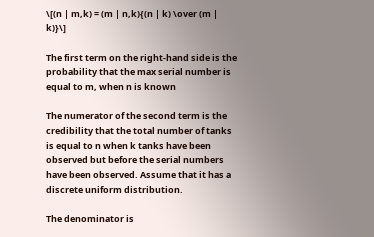\[(n | m,k) = (m | n,k){(n | k) \over (m | k)}\]

The first term on the right-hand side is the probability that the max serial number is equal to m, when n is known

The numerator of the second term is the credibility that the total number of tanks is equal to n when k tanks have been observed but before the serial numbers have been observed. Assume that it has a discrete uniform distribution.

The denominator is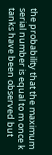the probability that the maximum serial number is equal to m once k tanks have been observed but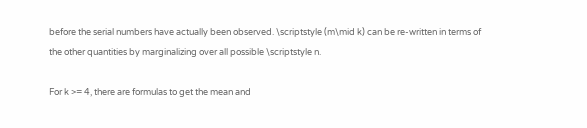before the serial numbers have actually been observed. \scriptstyle (m\mid k) can be re-written in terms of the other quantities by marginalizing over all possible \scriptstyle n.

For k >= 4, there are formulas to get the mean and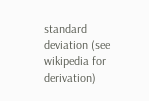standard deviation (see wikipedia for derivation)